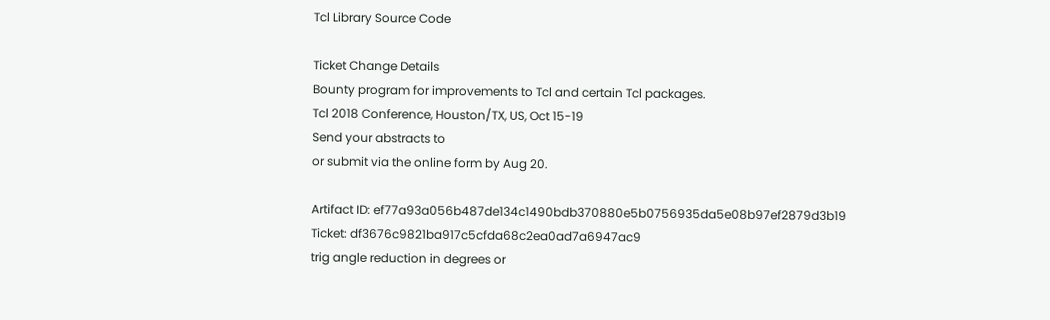Tcl Library Source Code

Ticket Change Details
Bounty program for improvements to Tcl and certain Tcl packages.
Tcl 2018 Conference, Houston/TX, US, Oct 15-19
Send your abstracts to
or submit via the online form by Aug 20.

Artifact ID: ef77a93a056b487de134c1490bdb370880e5b0756935da5e08b97ef2879d3b19
Ticket: df3676c9821ba917c5cfda68c2ea0ad7a6947ac9
trig angle reduction in degrees or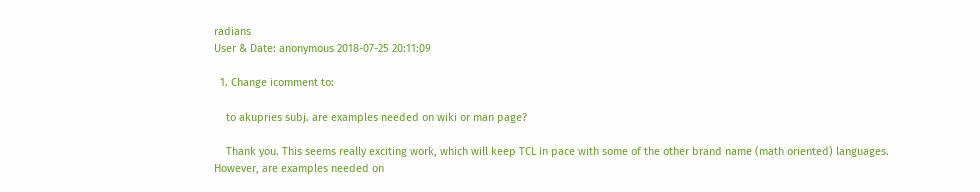radians
User & Date: anonymous 2018-07-25 20:11:09

  1. Change icomment to:

    to akupries subj. are examples needed on wiki or man page?

    Thank you. This seems really exciting work, which will keep TCL in pace with some of the other brand name (math oriented) languages. However, are examples needed on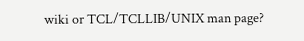wiki or TCL/TCLLIB/UNIX man page?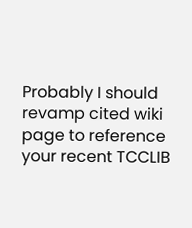Probably I should revamp cited wiki page to reference your recent TCCLIB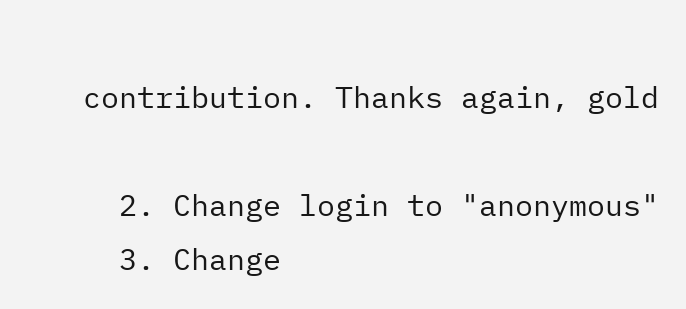contribution. Thanks again, gold

  2. Change login to "anonymous"
  3. Change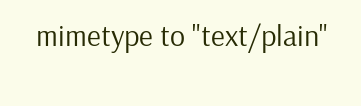mimetype to "text/plain"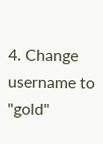4. Change username to "gold"